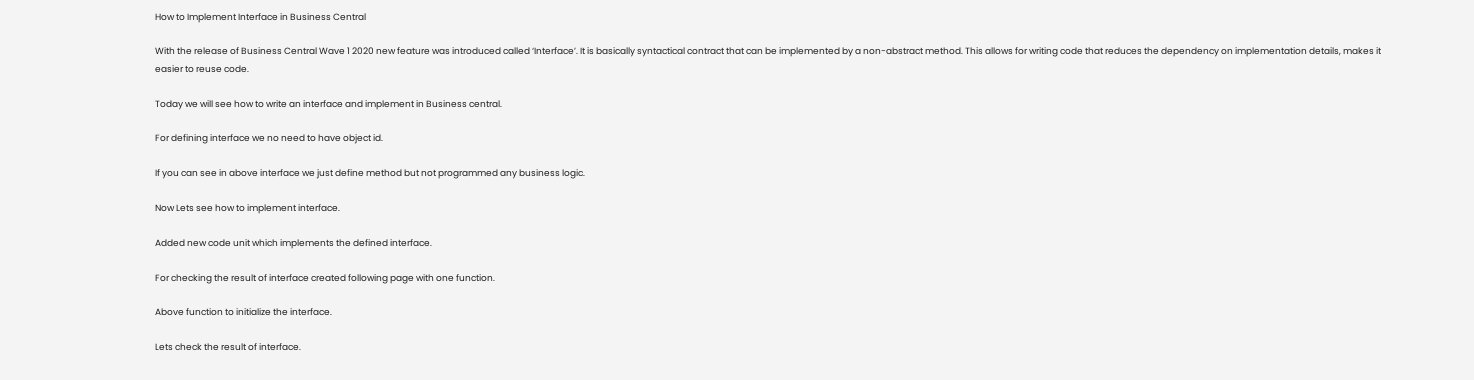How to Implement Interface in Business Central

With the release of Business Central Wave 1 2020 new feature was introduced called ‘Interface’. It is basically syntactical contract that can be implemented by a non-abstract method. This allows for writing code that reduces the dependency on implementation details, makes it easier to reuse code.

Today we will see how to write an interface and implement in Business central.

For defining interface we no need to have object id.

If you can see in above interface we just define method but not programmed any business logic.

Now Lets see how to implement interface.

Added new code unit which implements the defined interface.

For checking the result of interface created following page with one function.

Above function to initialize the interface.

Lets check the result of interface.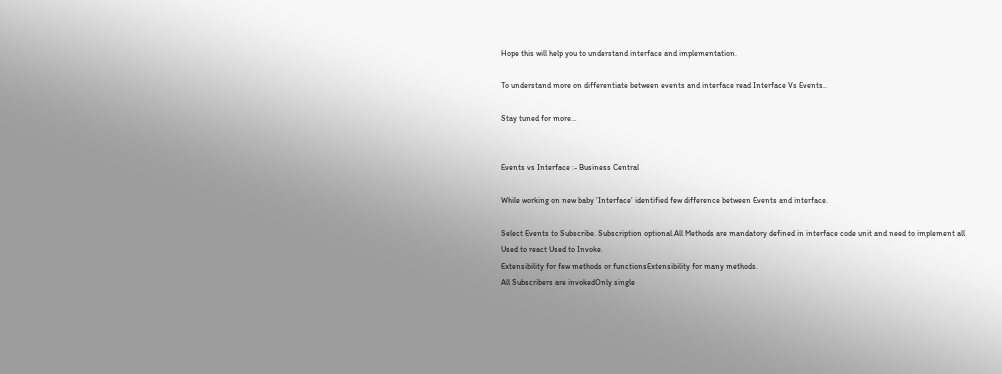Hope this will help you to understand interface and implementation.

To understand more on differentiate between events and interface read Interface Vs Events..

Stay tuned for more…


Events vs Interface :- Business Central

While working on new baby ‘Interface’ identified few difference between Events and interface.

Select Events to Subscribe. Subscription optional.All Methods are mandatory defined in interface code unit and need to implement all
Used to react Used to Invoke.
Extensibility for few methods or functionsExtensibility for many methods.
All Subscribers are invokedOnly single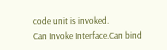code unit is invoked.
Can Invoke Interface.Can bind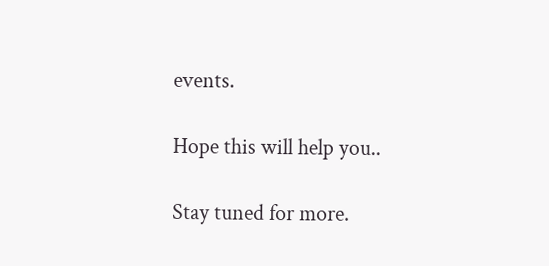events.

Hope this will help you..

Stay tuned for more.